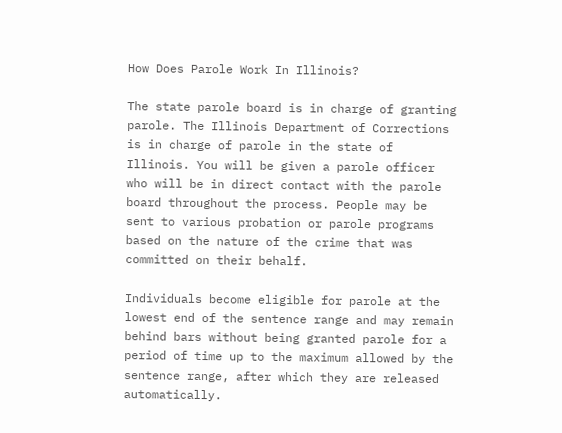How Does Parole Work In Illinois?

The state parole board is in charge of granting parole. The Illinois Department of Corrections is in charge of parole in the state of Illinois. You will be given a parole officer who will be in direct contact with the parole board throughout the process. People may be sent to various probation or parole programs based on the nature of the crime that was committed on their behalf.

Individuals become eligible for parole at the lowest end of the sentence range and may remain behind bars without being granted parole for a period of time up to the maximum allowed by the sentence range, after which they are released automatically.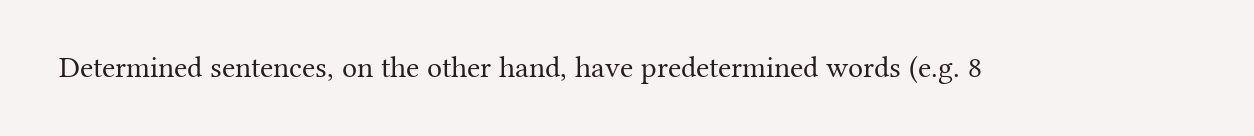Determined sentences, on the other hand, have predetermined words (e.g. 8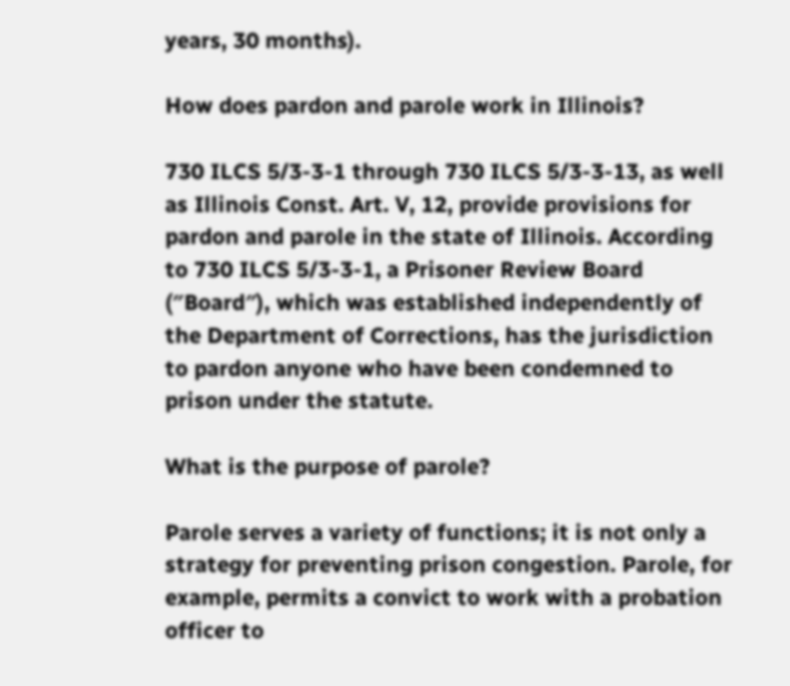years, 30 months).

How does pardon and parole work in Illinois?

730 ILCS 5/3-3-1 through 730 ILCS 5/3-3-13, as well as Illinois Const. Art. V, 12, provide provisions for pardon and parole in the state of Illinois. According to 730 ILCS 5/3-3-1, a Prisoner Review Board (″Board″), which was established independently of the Department of Corrections, has the jurisdiction to pardon anyone who have been condemned to prison under the statute.

What is the purpose of parole?

Parole serves a variety of functions; it is not only a strategy for preventing prison congestion. Parole, for example, permits a convict to work with a probation officer to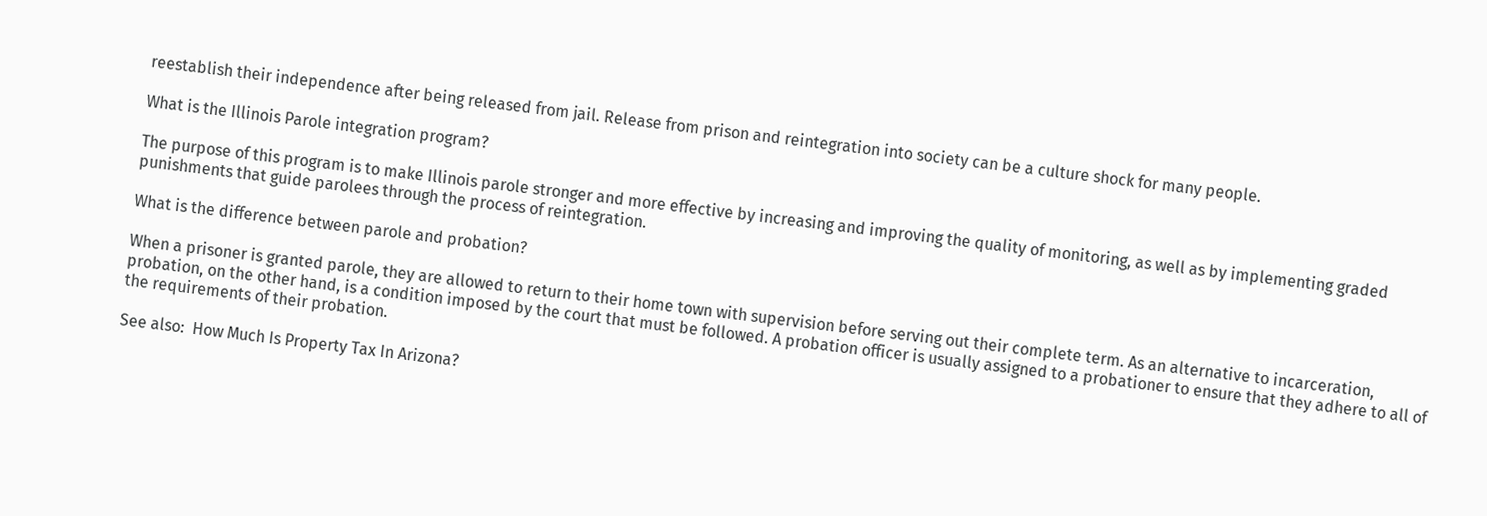reestablish their independence after being released from jail. Release from prison and reintegration into society can be a culture shock for many people.

What is the Illinois Parole integration program?

The purpose of this program is to make Illinois parole stronger and more effective by increasing and improving the quality of monitoring, as well as by implementing graded punishments that guide parolees through the process of reintegration.

What is the difference between parole and probation?

When a prisoner is granted parole, they are allowed to return to their home town with supervision before serving out their complete term. As an alternative to incarceration, probation, on the other hand, is a condition imposed by the court that must be followed. A probation officer is usually assigned to a probationer to ensure that they adhere to all of the requirements of their probation.

See also:  How Much Is Property Tax In Arizona?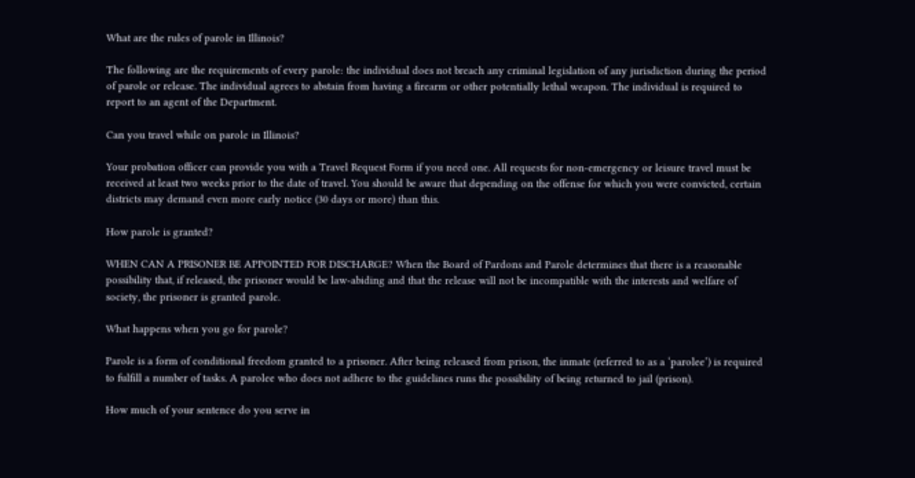What are the rules of parole in Illinois?

The following are the requirements of every parole: the individual does not breach any criminal legislation of any jurisdiction during the period of parole or release. The individual agrees to abstain from having a firearm or other potentially lethal weapon. The individual is required to report to an agent of the Department.

Can you travel while on parole in Illinois?

Your probation officer can provide you with a Travel Request Form if you need one. All requests for non-emergency or leisure travel must be received at least two weeks prior to the date of travel. You should be aware that depending on the offense for which you were convicted, certain districts may demand even more early notice (30 days or more) than this.

How parole is granted?

WHEN CAN A PRISONER BE APPOINTED FOR DISCHARGE? When the Board of Pardons and Parole determines that there is a reasonable possibility that, if released, the prisoner would be law-abiding and that the release will not be incompatible with the interests and welfare of society, the prisoner is granted parole.

What happens when you go for parole?

Parole is a form of conditional freedom granted to a prisoner. After being released from prison, the inmate (referred to as a ‘parolee’) is required to fulfill a number of tasks. A parolee who does not adhere to the guidelines runs the possibility of being returned to jail (prison).

How much of your sentence do you serve in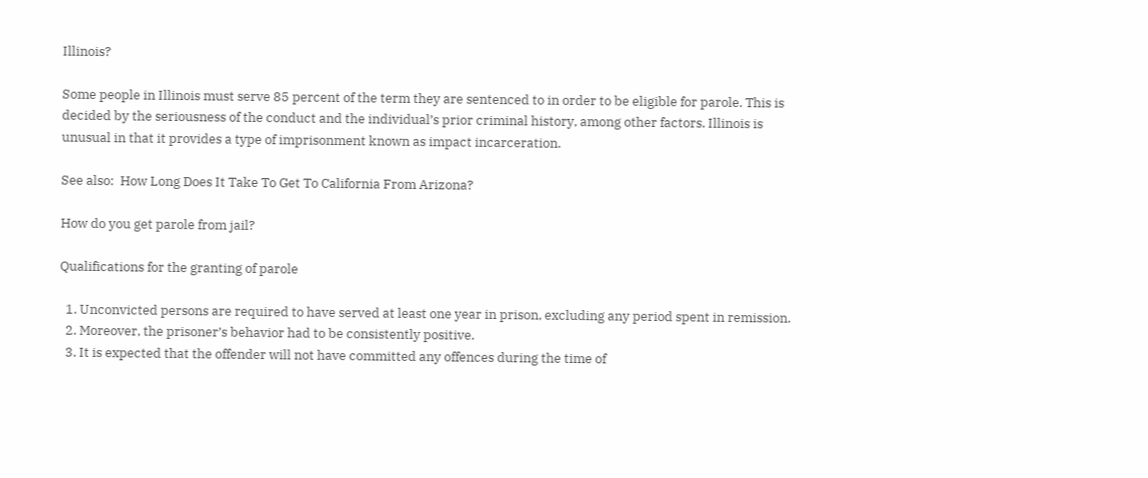Illinois?

Some people in Illinois must serve 85 percent of the term they are sentenced to in order to be eligible for parole. This is decided by the seriousness of the conduct and the individual’s prior criminal history, among other factors. Illinois is unusual in that it provides a type of imprisonment known as impact incarceration.

See also:  How Long Does It Take To Get To California From Arizona?

How do you get parole from jail?

Qualifications for the granting of parole

  1. Unconvicted persons are required to have served at least one year in prison, excluding any period spent in remission.
  2. Moreover, the prisoner’s behavior had to be consistently positive.
  3. It is expected that the offender will not have committed any offences during the time of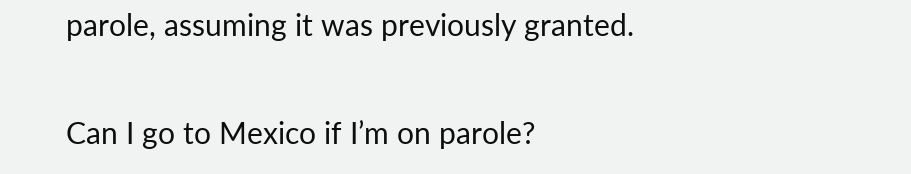parole, assuming it was previously granted.

Can I go to Mexico if I’m on parole?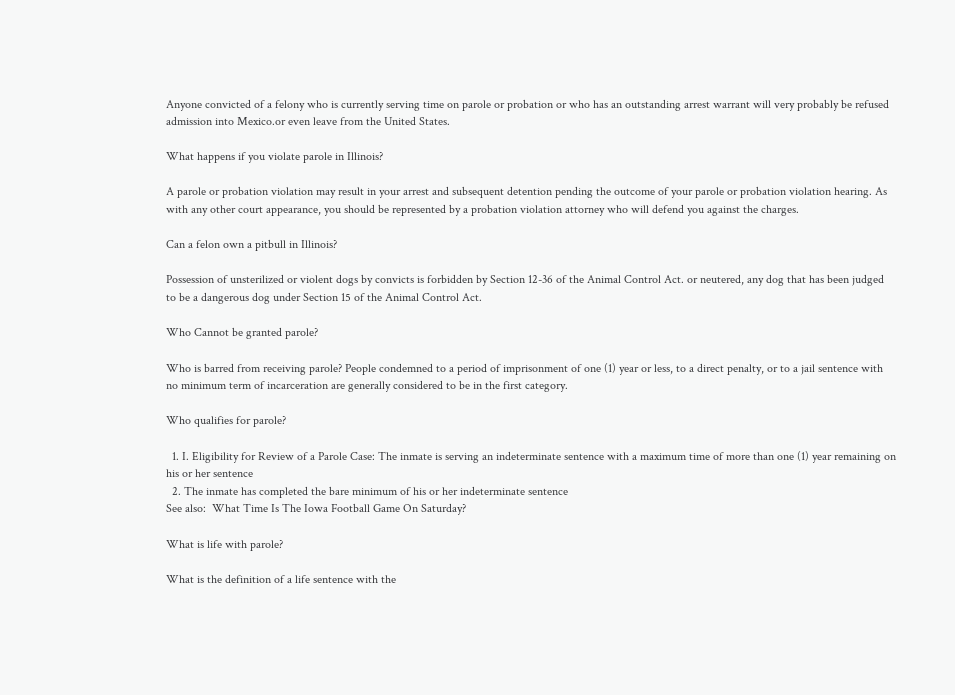Anyone convicted of a felony who is currently serving time on parole or probation or who has an outstanding arrest warrant will very probably be refused admission into Mexico.or even leave from the United States.

What happens if you violate parole in Illinois?

A parole or probation violation may result in your arrest and subsequent detention pending the outcome of your parole or probation violation hearing. As with any other court appearance, you should be represented by a probation violation attorney who will defend you against the charges.

Can a felon own a pitbull in Illinois?

Possession of unsterilized or violent dogs by convicts is forbidden by Section 12-36 of the Animal Control Act. or neutered, any dog that has been judged to be a dangerous dog under Section 15 of the Animal Control Act.

Who Cannot be granted parole?

Who is barred from receiving parole? People condemned to a period of imprisonment of one (1) year or less, to a direct penalty, or to a jail sentence with no minimum term of incarceration are generally considered to be in the first category.

Who qualifies for parole?

  1. I. Eligibility for Review of a Parole Case: The inmate is serving an indeterminate sentence with a maximum time of more than one (1) year remaining on his or her sentence
  2. The inmate has completed the bare minimum of his or her indeterminate sentence
See also:  What Time Is The Iowa Football Game On Saturday?

What is life with parole?

What is the definition of a life sentence with the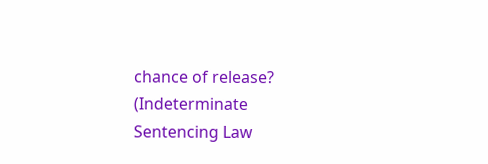chance of release? (Indeterminate Sentencing Law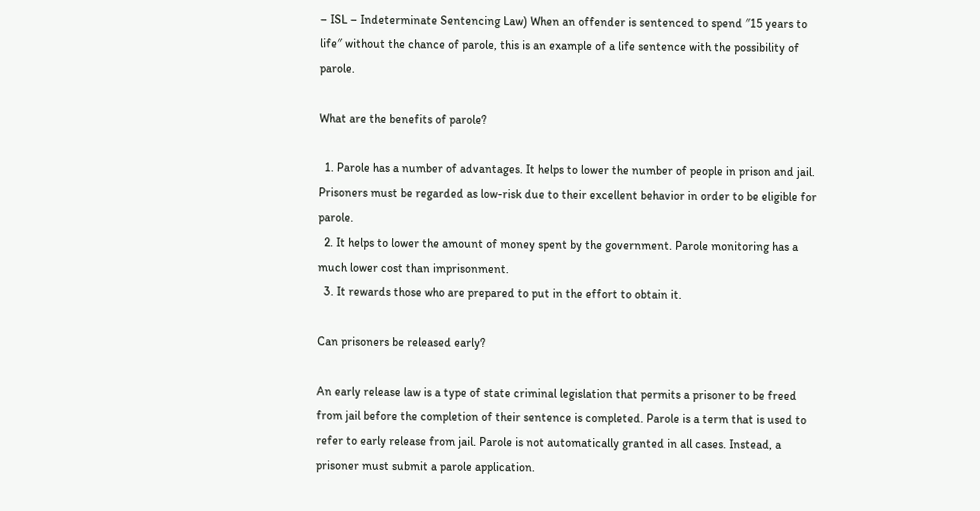– ISL – Indeterminate Sentencing Law) When an offender is sentenced to spend ″15 years to life″ without the chance of parole, this is an example of a life sentence with the possibility of parole.

What are the benefits of parole?

  1. Parole has a number of advantages. It helps to lower the number of people in prison and jail. Prisoners must be regarded as low-risk due to their excellent behavior in order to be eligible for parole.
  2. It helps to lower the amount of money spent by the government. Parole monitoring has a much lower cost than imprisonment.
  3. It rewards those who are prepared to put in the effort to obtain it.

Can prisoners be released early?

An early release law is a type of state criminal legislation that permits a prisoner to be freed from jail before the completion of their sentence is completed. Parole is a term that is used to refer to early release from jail. Parole is not automatically granted in all cases. Instead, a prisoner must submit a parole application.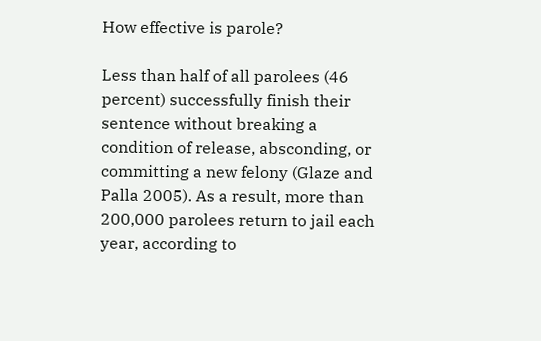How effective is parole?

Less than half of all parolees (46 percent) successfully finish their sentence without breaking a condition of release, absconding, or committing a new felony (Glaze and Palla 2005). As a result, more than 200,000 parolees return to jail each year, according to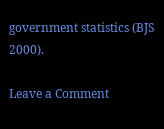government statistics (BJS 2000).

Leave a Comment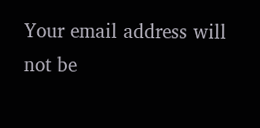Your email address will not be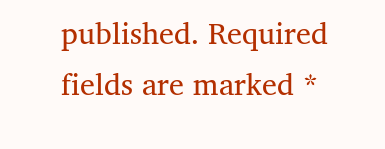published. Required fields are marked *